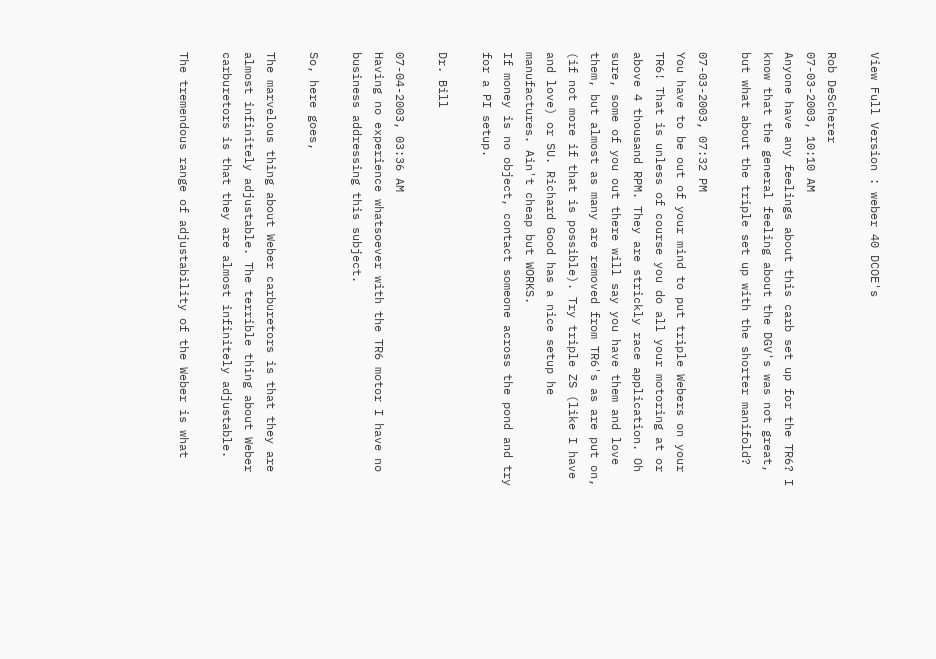View Full Version : weber 40 DCOE's

Rob DeScherer
07-03-2003, 10:10 AM
Anyone have any feelings about this carb set up for the TR6? I know that the general feeling about the DGV's was not great, but what about the triple set up with the shorter manifold?

07-03-2003, 07:32 PM
You have to be out of your mind to put triple Webers on your TR6! That is unless of course you do all your motoring at or above 4 thousand RPM. They are strickly race application. Oh sure, some of you out there will say you have them and love them, but almost as many are removed from TR6's as are put on, (if not more if that is possible). Try triple ZS (like I have and love) or SU. Richard Good has a nice setup he manufactures. Ain't cheap but WORKS.
If money is no object, contact someone across the pond and try for a PI setup.

Dr. Bill

07-04-2003, 03:36 AM
Having no experience whatsoever with the TR6 motor I have no business addressing this subject.

So, here goes,

The marvelous thing about Weber carburetors is that they are almost infinitely adjustable. The terrible thing about Weber carburetors is that they are almost infinitely adjustable.

The tremendous range of adjustability of the Weber is what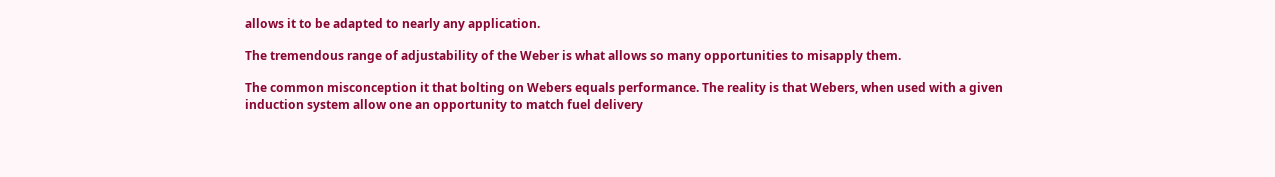allows it to be adapted to nearly any application.

The tremendous range of adjustability of the Weber is what allows so many opportunities to misapply them.

The common misconception it that bolting on Webers equals performance. The reality is that Webers, when used with a given induction system allow one an opportunity to match fuel delivery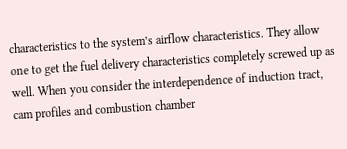characteristics to the system’s airflow characteristics. They allow one to get the fuel delivery characteristics completely screwed up as well. When you consider the interdependence of induction tract, cam profiles and combustion chamber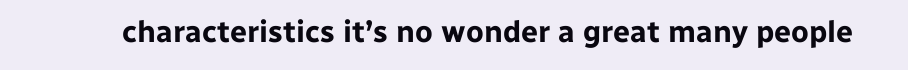characteristics it’s no wonder a great many people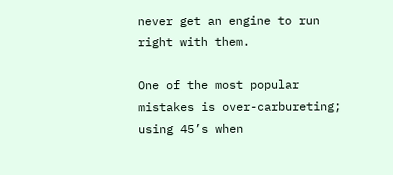never get an engine to run right with them.

One of the most popular mistakes is over-carbureting; using 45’s when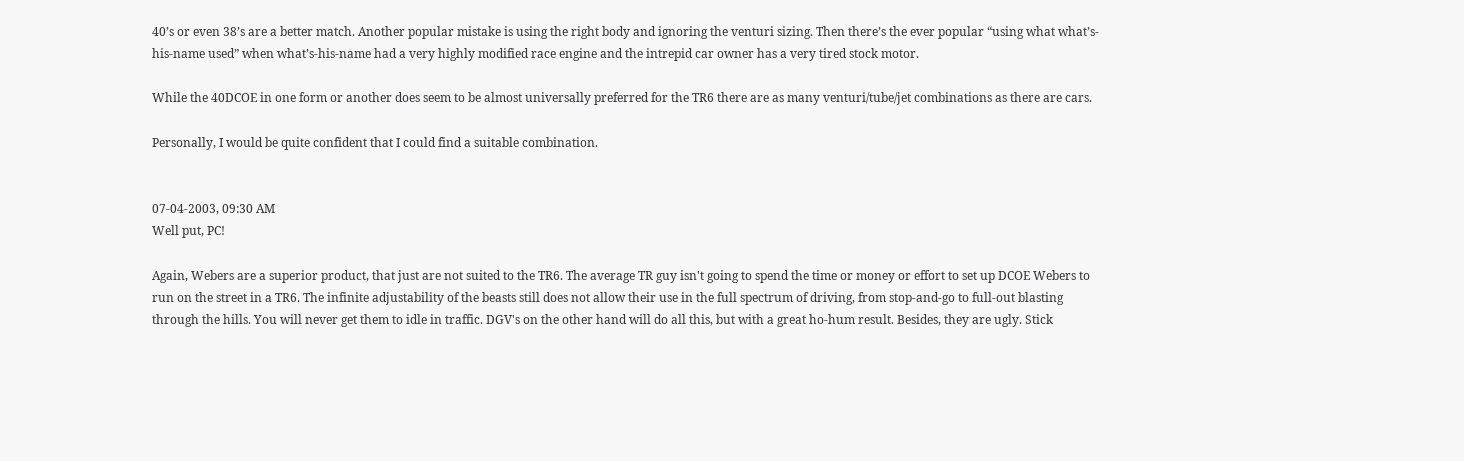40’s or even 38’s are a better match. Another popular mistake is using the right body and ignoring the venturi sizing. Then there’s the ever popular “using what what’s-his-name used” when what’s-his-name had a very highly modified race engine and the intrepid car owner has a very tired stock motor.

While the 40DCOE in one form or another does seem to be almost universally preferred for the TR6 there are as many venturi/tube/jet combinations as there are cars.

Personally, I would be quite confident that I could find a suitable combination.


07-04-2003, 09:30 AM
Well put, PC!

Again, Webers are a superior product, that just are not suited to the TR6. The average TR guy isn't going to spend the time or money or effort to set up DCOE Webers to run on the street in a TR6. The infinite adjustability of the beasts still does not allow their use in the full spectrum of driving, from stop-and-go to full-out blasting through the hills. You will never get them to idle in traffic. DGV's on the other hand will do all this, but with a great ho-hum result. Besides, they are ugly. Stick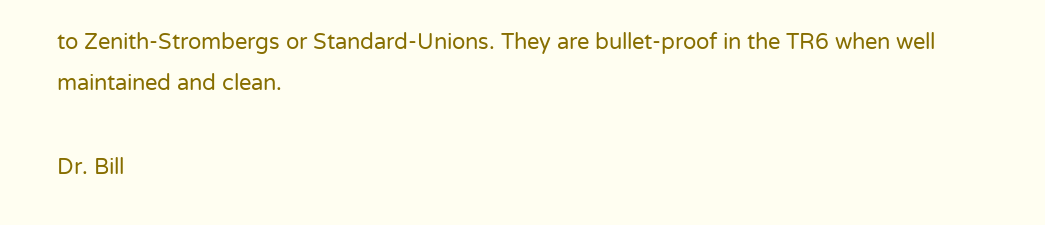to Zenith-Strombergs or Standard-Unions. They are bullet-proof in the TR6 when well maintained and clean.

Dr. Bill